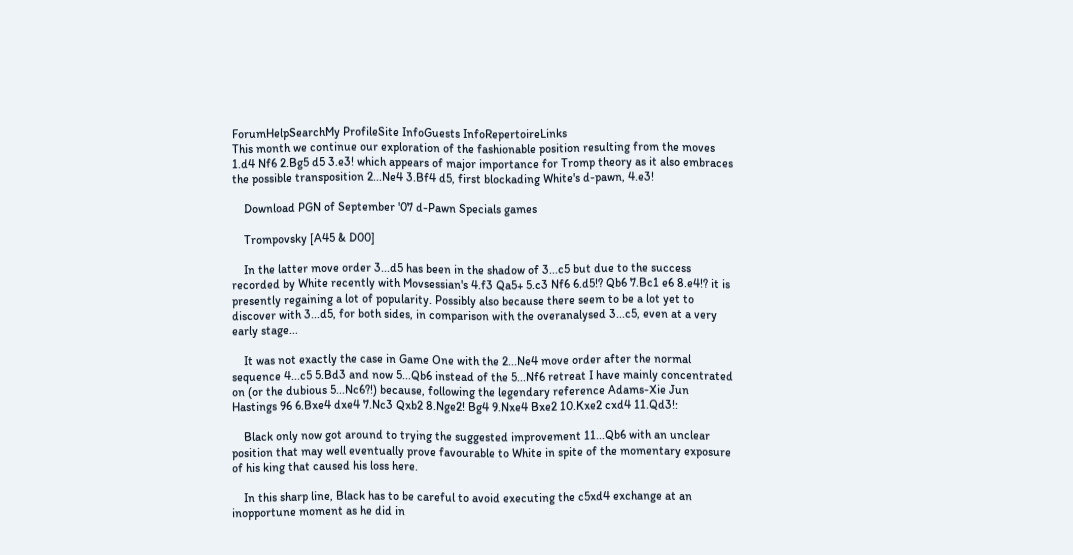ForumHelpSearchMy ProfileSite InfoGuests InfoRepertoireLinks
This month we continue our exploration of the fashionable position resulting from the moves 1.d4 Nf6 2.Bg5 d5 3.e3! which appears of major importance for Tromp theory as it also embraces the possible transposition 2...Ne4 3.Bf4 d5, first blockading White's d-pawn, 4.e3!

    Download PGN of September '07 d-Pawn Specials games

    Trompovsky [A45 & D00]

    In the latter move order 3...d5 has been in the shadow of 3...c5 but due to the success recorded by White recently with Movsessian's 4.f3 Qa5+ 5.c3 Nf6 6.d5!? Qb6 7.Bc1 e6 8.e4!? it is presently regaining a lot of popularity. Possibly also because there seem to be a lot yet to discover with 3...d5, for both sides, in comparison with the overanalysed 3...c5, even at a very early stage...

    It was not exactly the case in Game One with the 2...Ne4 move order after the normal sequence 4...c5 5.Bd3 and now 5...Qb6 instead of the 5...Nf6 retreat I have mainly concentrated on (or the dubious 5...Nc6?!) because, following the legendary reference Adams-Xie Jun Hastings 96 6.Bxe4 dxe4 7.Nc3 Qxb2 8.Nge2! Bg4 9.Nxe4 Bxe2 10.Kxe2 cxd4 11.Qd3!:

    Black only now got around to trying the suggested improvement 11...Qb6 with an unclear position that may well eventually prove favourable to White in spite of the momentary exposure of his king that caused his loss here.

    In this sharp line, Black has to be careful to avoid executing the c5xd4 exchange at an inopportune moment as he did in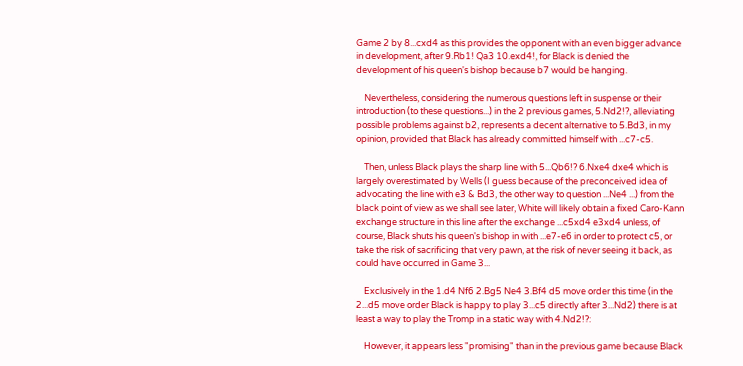Game 2 by 8...cxd4 as this provides the opponent with an even bigger advance in development, after 9.Rb1! Qa3 10.exd4!, for Black is denied the development of his queen's bishop because b7 would be hanging.

    Nevertheless, considering the numerous questions left in suspense or their introduction (to these questions...) in the 2 previous games, 5.Nd2!?, alleviating possible problems against b2, represents a decent alternative to 5.Bd3, in my opinion, provided that Black has already committed himself with ...c7-c5.

    Then, unless Black plays the sharp line with 5...Qb6!? 6.Nxe4 dxe4 which is largely overestimated by Wells (I guess because of the preconceived idea of advocating the line with e3 & Bd3, the other way to question ...Ne4 ...) from the black point of view as we shall see later, White will likely obtain a fixed Caro-Kann exchange structure in this line after the exchange ...c5xd4 e3xd4 unless, of course, Black shuts his queen's bishop in with ...e7-e6 in order to protect c5, or take the risk of sacrificing that very pawn, at the risk of never seeing it back, as could have occurred in Game 3...

    Exclusively in the 1.d4 Nf6 2.Bg5 Ne4 3.Bf4 d5 move order this time (in the 2...d5 move order Black is happy to play 3...c5 directly after 3...Nd2) there is at least a way to play the Tromp in a static way with 4.Nd2!?:

    However, it appears less "promising" than in the previous game because Black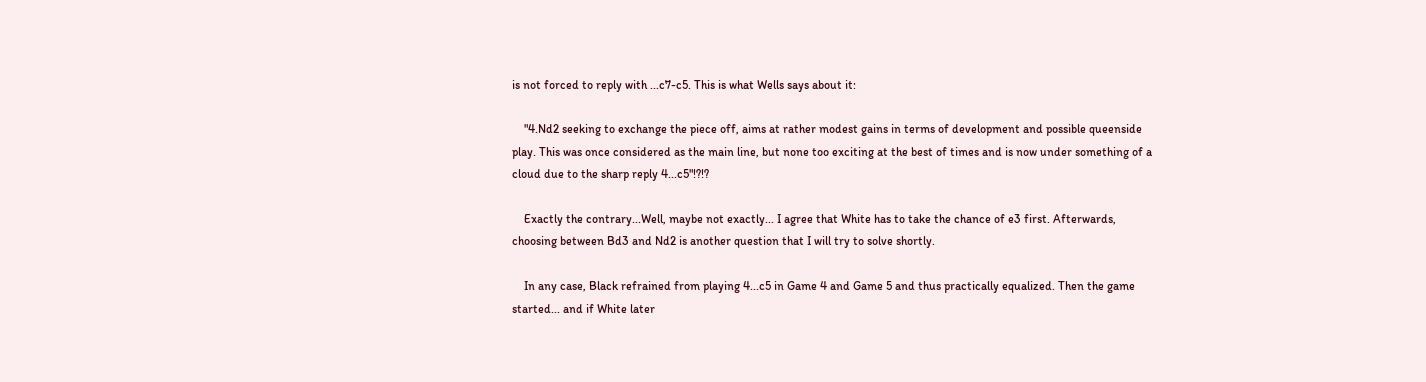is not forced to reply with ...c7-c5. This is what Wells says about it:

    "4.Nd2 seeking to exchange the piece off, aims at rather modest gains in terms of development and possible queenside play. This was once considered as the main line, but none too exciting at the best of times and is now under something of a cloud due to the sharp reply 4...c5"!?!?

    Exactly the contrary...Well, maybe not exactly... I agree that White has to take the chance of e3 first. Afterwards, choosing between Bd3 and Nd2 is another question that I will try to solve shortly.

    In any case, Black refrained from playing 4...c5 in Game 4 and Game 5 and thus practically equalized. Then the game started... and if White later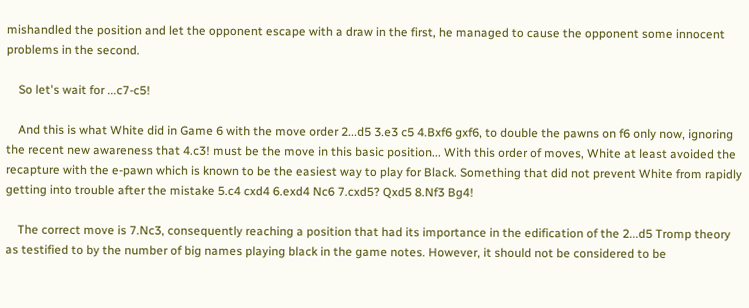mishandled the position and let the opponent escape with a draw in the first, he managed to cause the opponent some innocent problems in the second.

    So let's wait for ...c7-c5!

    And this is what White did in Game 6 with the move order 2...d5 3.e3 c5 4.Bxf6 gxf6, to double the pawns on f6 only now, ignoring the recent new awareness that 4.c3! must be the move in this basic position... With this order of moves, White at least avoided the recapture with the e-pawn which is known to be the easiest way to play for Black. Something that did not prevent White from rapidly getting into trouble after the mistake 5.c4 cxd4 6.exd4 Nc6 7.cxd5? Qxd5 8.Nf3 Bg4!

    The correct move is 7.Nc3, consequently reaching a position that had its importance in the edification of the 2...d5 Tromp theory as testified to by the number of big names playing black in the game notes. However, it should not be considered to be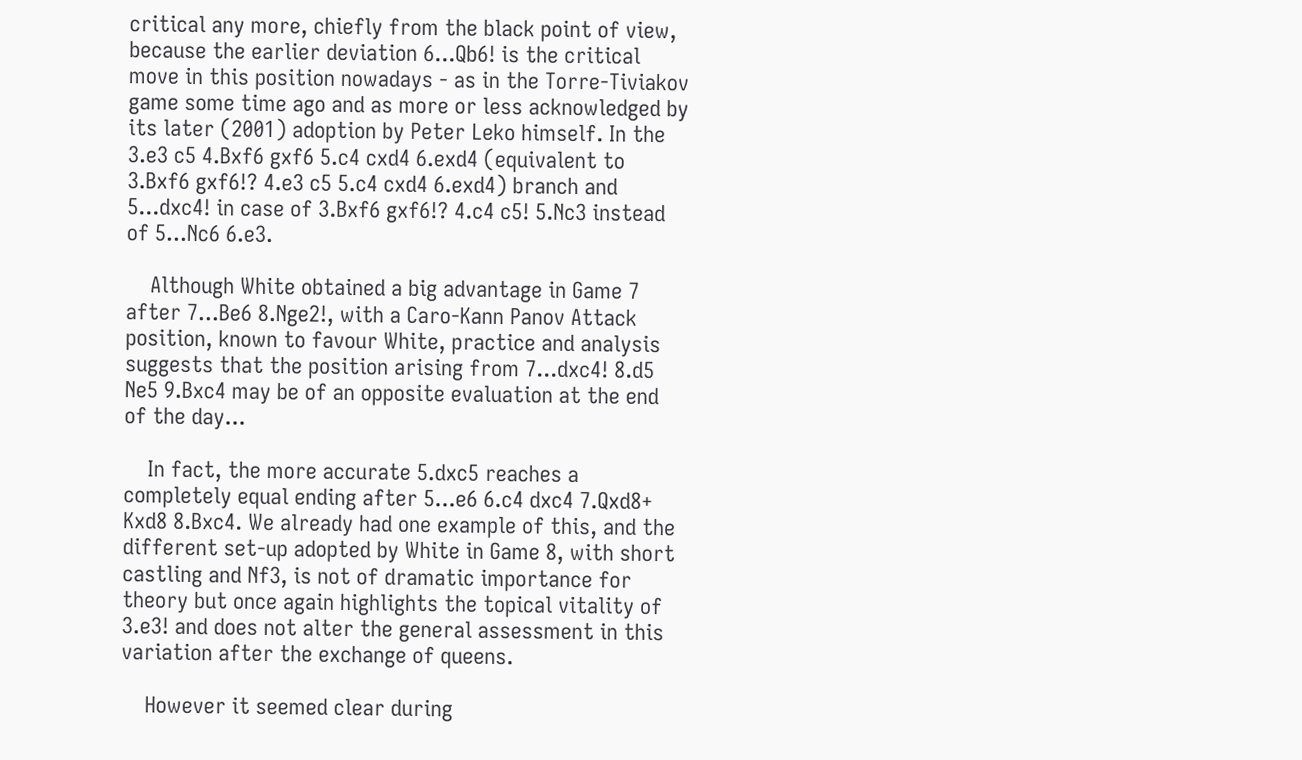critical any more, chiefly from the black point of view, because the earlier deviation 6...Qb6! is the critical move in this position nowadays - as in the Torre-Tiviakov game some time ago and as more or less acknowledged by its later (2001) adoption by Peter Leko himself. In the 3.e3 c5 4.Bxf6 gxf6 5.c4 cxd4 6.exd4 (equivalent to 3.Bxf6 gxf6!? 4.e3 c5 5.c4 cxd4 6.exd4) branch and 5...dxc4! in case of 3.Bxf6 gxf6!? 4.c4 c5! 5.Nc3 instead of 5...Nc6 6.e3.

    Although White obtained a big advantage in Game 7 after 7...Be6 8.Nge2!, with a Caro-Kann Panov Attack position, known to favour White, practice and analysis suggests that the position arising from 7...dxc4! 8.d5 Ne5 9.Bxc4 may be of an opposite evaluation at the end of the day...

    In fact, the more accurate 5.dxc5 reaches a completely equal ending after 5...e6 6.c4 dxc4 7.Qxd8+ Kxd8 8.Bxc4. We already had one example of this, and the different set-up adopted by White in Game 8, with short castling and Nf3, is not of dramatic importance for theory but once again highlights the topical vitality of 3.e3! and does not alter the general assessment in this variation after the exchange of queens.

    However it seemed clear during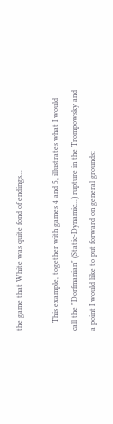the game that White was quite fond of endings...

    This example, together with games 4 and 5, illustrates what I would call the "Dorfmanian" (Static-Dynamic...) rupture in the Trompowsky and a point I would like to put forward on general grounds: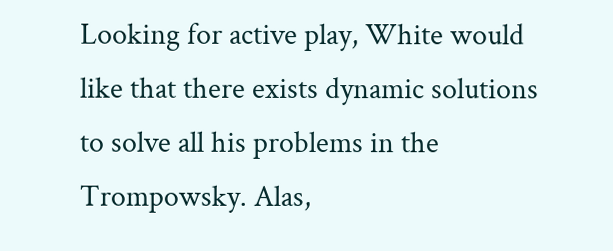Looking for active play, White would like that there exists dynamic solutions to solve all his problems in the Trompowsky. Alas,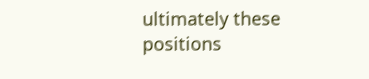ultimately these positions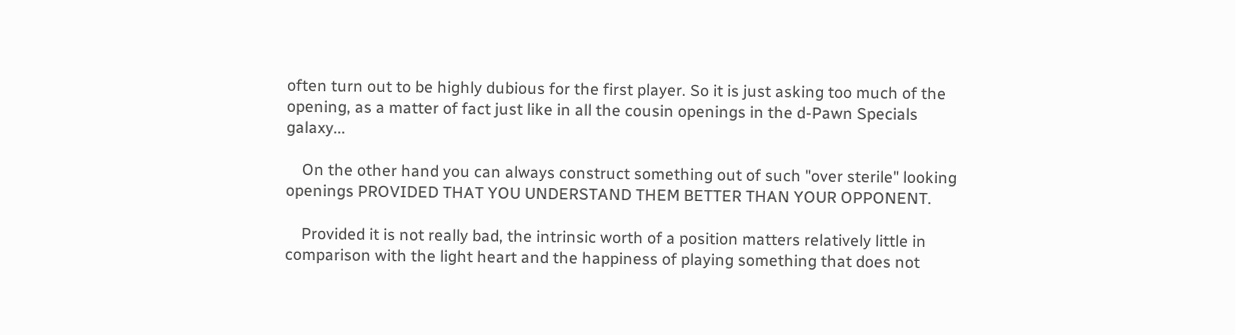often turn out to be highly dubious for the first player. So it is just asking too much of the opening, as a matter of fact just like in all the cousin openings in the d-Pawn Specials galaxy...

    On the other hand you can always construct something out of such "over sterile" looking openings PROVIDED THAT YOU UNDERSTAND THEM BETTER THAN YOUR OPPONENT.

    Provided it is not really bad, the intrinsic worth of a position matters relatively little in comparison with the light heart and the happiness of playing something that does not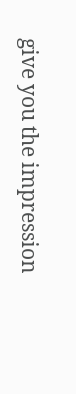give you the impression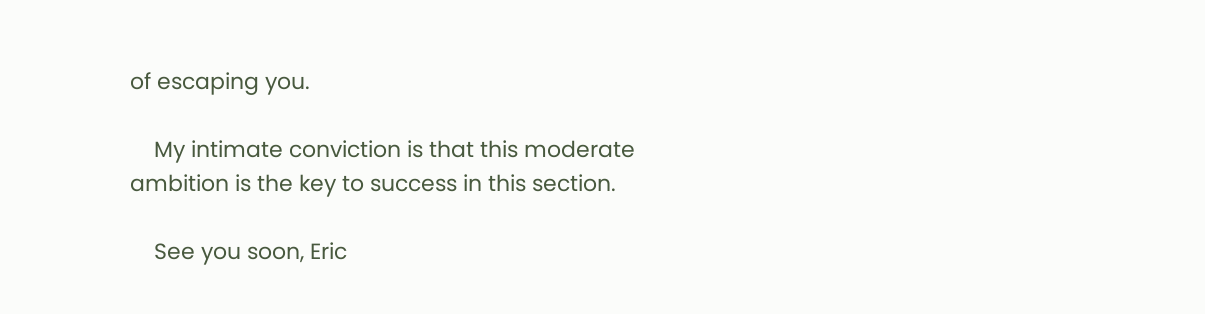of escaping you.

    My intimate conviction is that this moderate ambition is the key to success in this section.

    See you soon, Eric